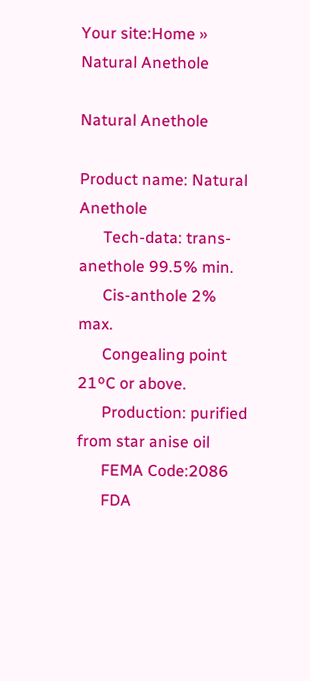Your site:Home » Natural Anethole

Natural Anethole

Product name: Natural Anethole
      Tech-data: trans-anethole 99.5% min.
      Cis-anthole 2% max.
      Congealing point 21ºC or above.
      Production: purified from star anise oil
      FEMA Code:2086
      FDA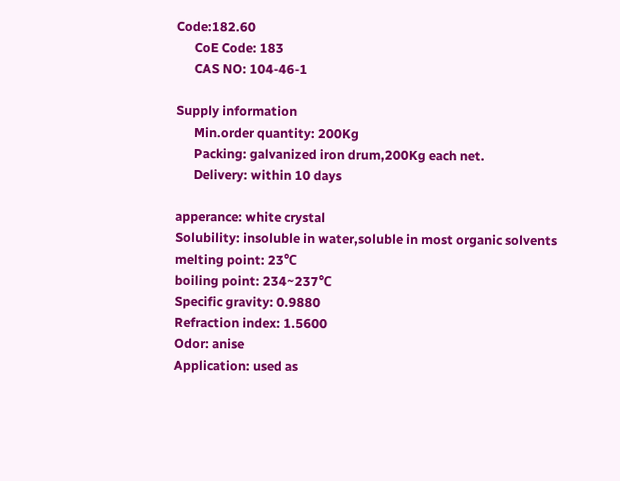Code:182.60
      CoE Code: 183
      CAS NO: 104-46-1

Supply information
      Min.order quantity: 200Kg
      Packing: galvanized iron drum,200Kg each net.
      Delivery: within 10 days

apperance: white crystal
Solubility: insoluble in water,soluble in most organic solvents
melting point: 23℃
boiling point: 234~237℃
Specific gravity: 0.9880
Refraction index: 1.5600
Odor: anise
Application: used as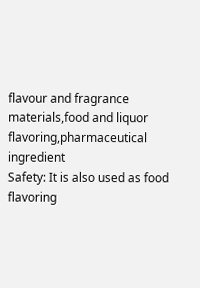flavour and fragrance materials,food and liquor flavoring,pharmaceutical ingredient
Safety: It is also used as food flavoring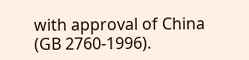with approval of China (GB 2760-1996).